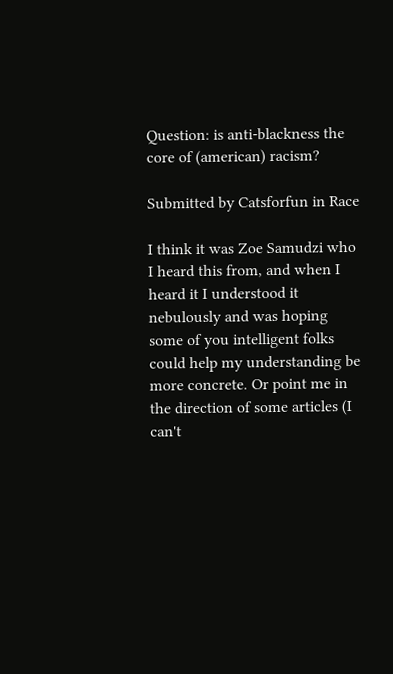Question: is anti-blackness the core of (american) racism?

Submitted by Catsforfun in Race

I think it was Zoe Samudzi who I heard this from, and when I heard it I understood it nebulously and was hoping some of you intelligent folks could help my understanding be more concrete. Or point me in the direction of some articles (I can't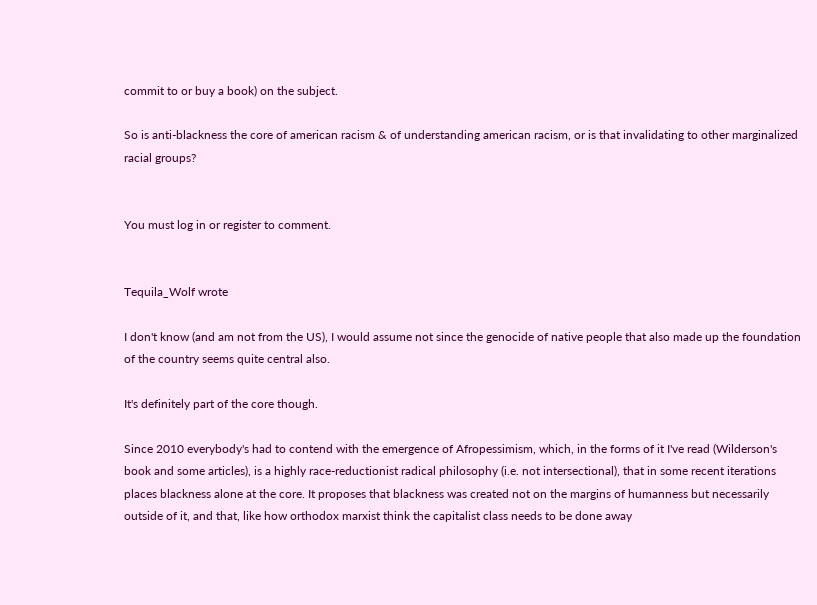commit to or buy a book) on the subject.

So is anti-blackness the core of american racism & of understanding american racism, or is that invalidating to other marginalized racial groups?


You must log in or register to comment.


Tequila_Wolf wrote

I don't know (and am not from the US), I would assume not since the genocide of native people that also made up the foundation of the country seems quite central also.

It's definitely part of the core though.

Since 2010 everybody's had to contend with the emergence of Afropessimism, which, in the forms of it I've read (Wilderson's book and some articles), is a highly race-reductionist radical philosophy (i.e. not intersectional), that in some recent iterations places blackness alone at the core. It proposes that blackness was created not on the margins of humanness but necessarily outside of it, and that, like how orthodox marxist think the capitalist class needs to be done away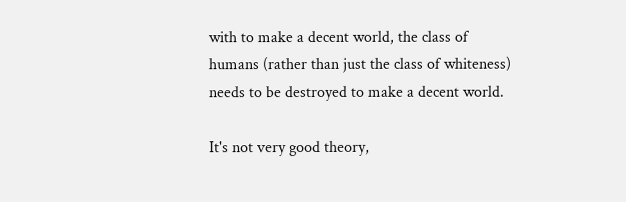with to make a decent world, the class of humans (rather than just the class of whiteness) needs to be destroyed to make a decent world.

It's not very good theory,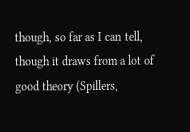though, so far as I can tell, though it draws from a lot of good theory (Spillers,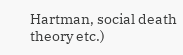Hartman, social death theory etc.)